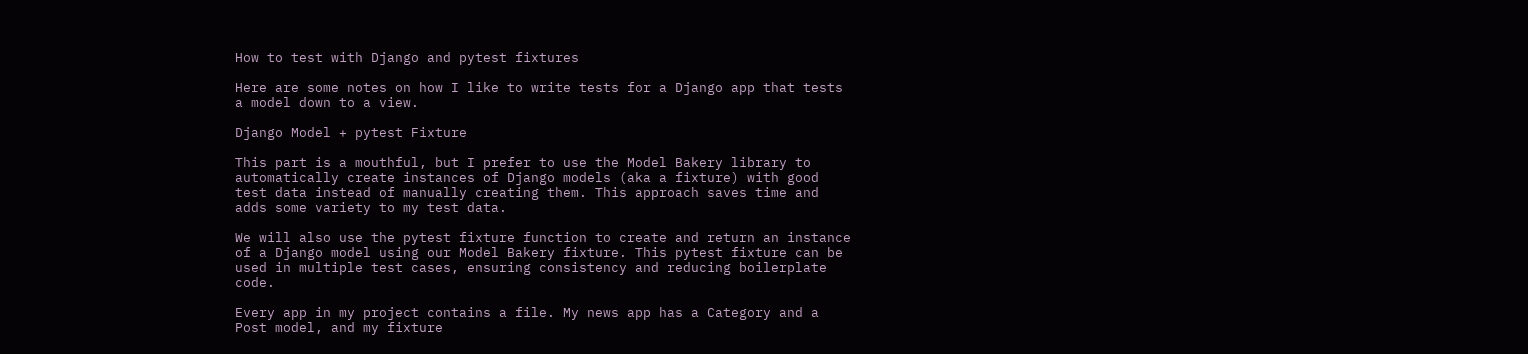How to test with Django and pytest fixtures

Here are some notes on how I like to write tests for a Django app that tests a model down to a view.

Django Model + pytest Fixture

This part is a mouthful, but I prefer to use the Model Bakery library to automatically create instances of Django models (aka a fixture) with good test data instead of manually creating them. This approach saves time and adds some variety to my test data.

We will also use the pytest fixture function to create and return an instance of a Django model using our Model Bakery fixture. This pytest fixture can be used in multiple test cases, ensuring consistency and reducing boilerplate code.

Every app in my project contains a file. My news app has a Category and a Post model, and my fixture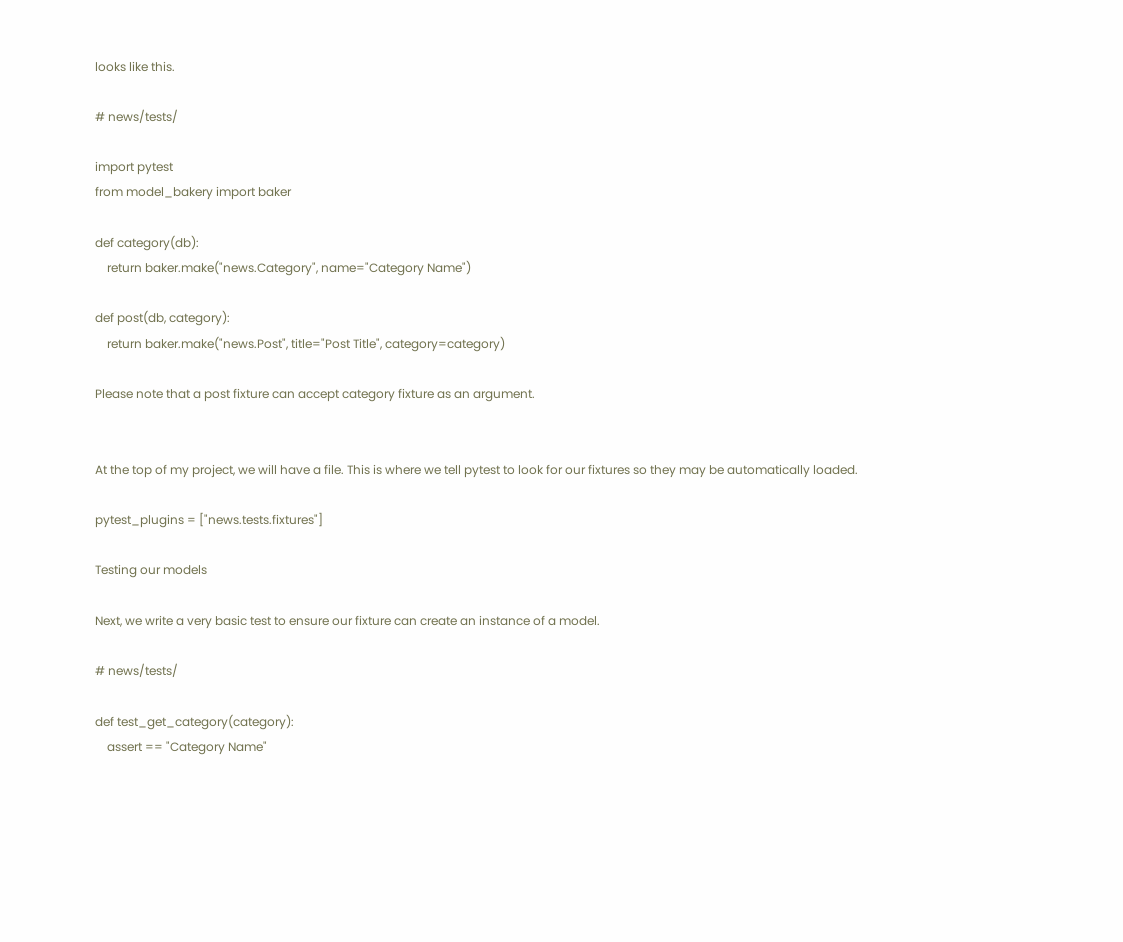looks like this.

# news/tests/

import pytest
from model_bakery import baker

def category(db):
    return baker.make("news.Category", name="Category Name")

def post(db, category):
    return baker.make("news.Post", title="Post Title", category=category)

Please note that a post fixture can accept category fixture as an argument.


At the top of my project, we will have a file. This is where we tell pytest to look for our fixtures so they may be automatically loaded.

pytest_plugins = ["news.tests.fixtures"]

Testing our models

Next, we write a very basic test to ensure our fixture can create an instance of a model.

# news/tests/

def test_get_category(category):
    assert == "Category Name"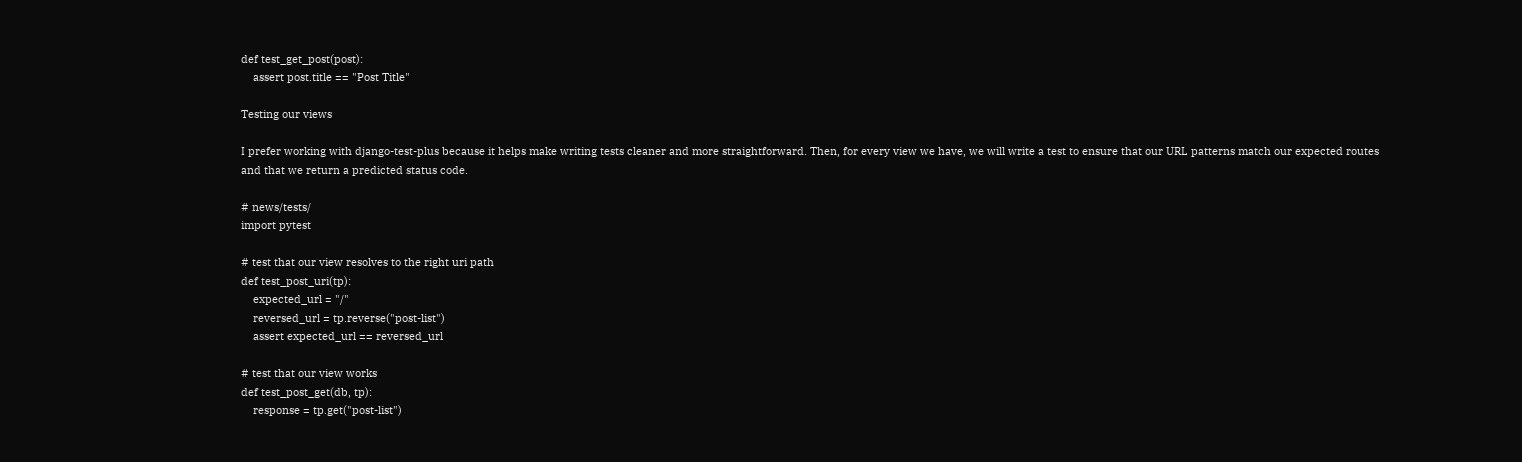def test_get_post(post):
    assert post.title == "Post Title"

Testing our views

I prefer working with django-test-plus because it helps make writing tests cleaner and more straightforward. Then, for every view we have, we will write a test to ensure that our URL patterns match our expected routes and that we return a predicted status code.

# news/tests/
import pytest

# test that our view resolves to the right uri path
def test_post_uri(tp):
    expected_url = "/"
    reversed_url = tp.reverse("post-list")
    assert expected_url == reversed_url

# test that our view works
def test_post_get(db, tp):
    response = tp.get("post-list")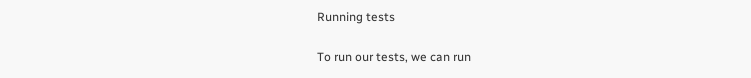Running tests

To run our tests, we can run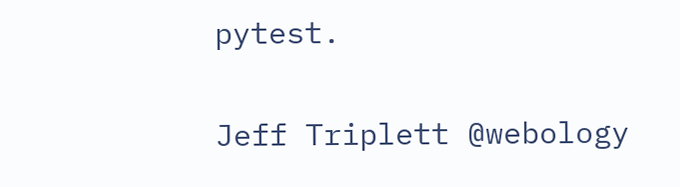pytest.

Jeff Triplett @webology